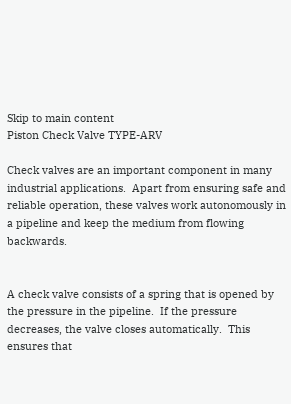Skip to main content
Piston Check Valve TYPE-ARV

Check valves are an important component in many industrial applications.  Apart from ensuring safe and reliable operation, these valves work autonomously in a pipeline and keep the medium from flowing backwards.


A check valve consists of a spring that is opened by the pressure in the pipeline.  If the pressure decreases, the valve closes automatically.  This ensures that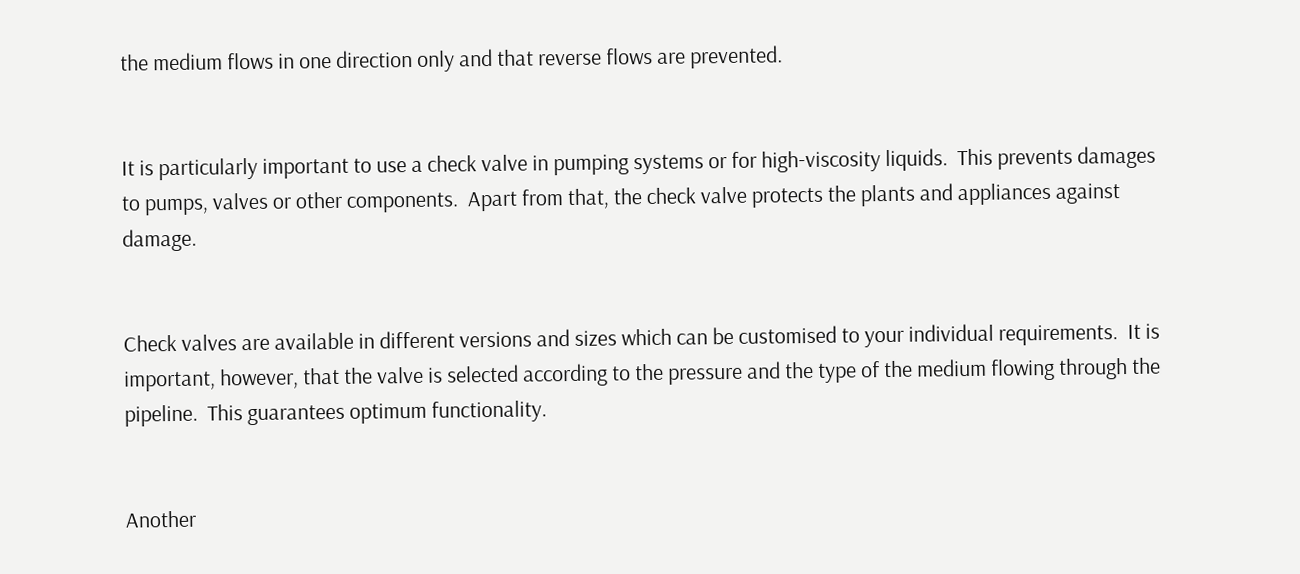the medium flows in one direction only and that reverse flows are prevented.


It is particularly important to use a check valve in pumping systems or for high-viscosity liquids.  This prevents damages to pumps, valves or other components.  Apart from that, the check valve protects the plants and appliances against damage.


Check valves are available in different versions and sizes which can be customised to your individual requirements.  It is important, however, that the valve is selected according to the pressure and the type of the medium flowing through the pipeline.  This guarantees optimum functionality.


Another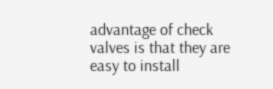advantage of check valves is that they are easy to install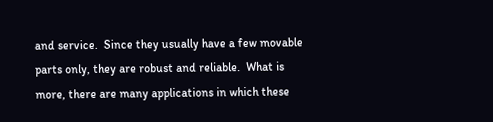and service.  Since they usually have a few movable parts only, they are robust and reliable.  What is more, there are many applications in which these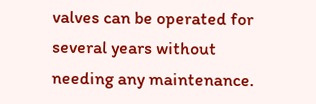valves can be operated for several years without needing any maintenance.